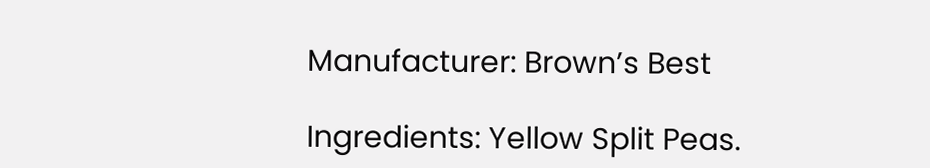Manufacturer: Brown’s Best

Ingredients: Yellow Split Peas.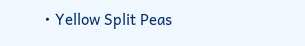• Yellow Split Peas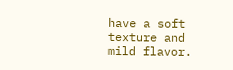have a soft texture and mild flavor.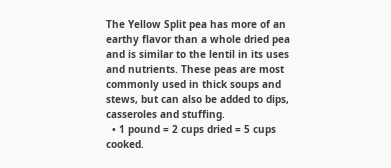The Yellow Split pea has more of an earthy flavor than a whole dried pea and is similar to the lentil in its uses and nutrients. These peas are most commonly used in thick soups and stews, but can also be added to dips, casseroles and stuffing.
  • 1 pound = 2 cups dried = 5 cups cooked.